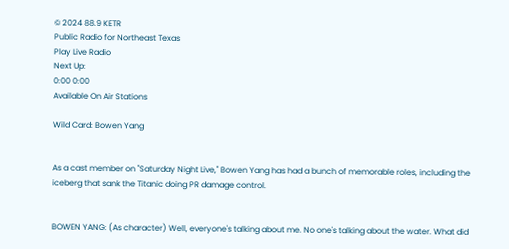© 2024 88.9 KETR
Public Radio for Northeast Texas
Play Live Radio
Next Up:
0:00 0:00
Available On Air Stations

Wild Card: Bowen Yang


As a cast member on "Saturday Night Live," Bowen Yang has had a bunch of memorable roles, including the iceberg that sank the Titanic doing PR damage control.


BOWEN YANG: (As character) Well, everyone's talking about me. No one's talking about the water. What did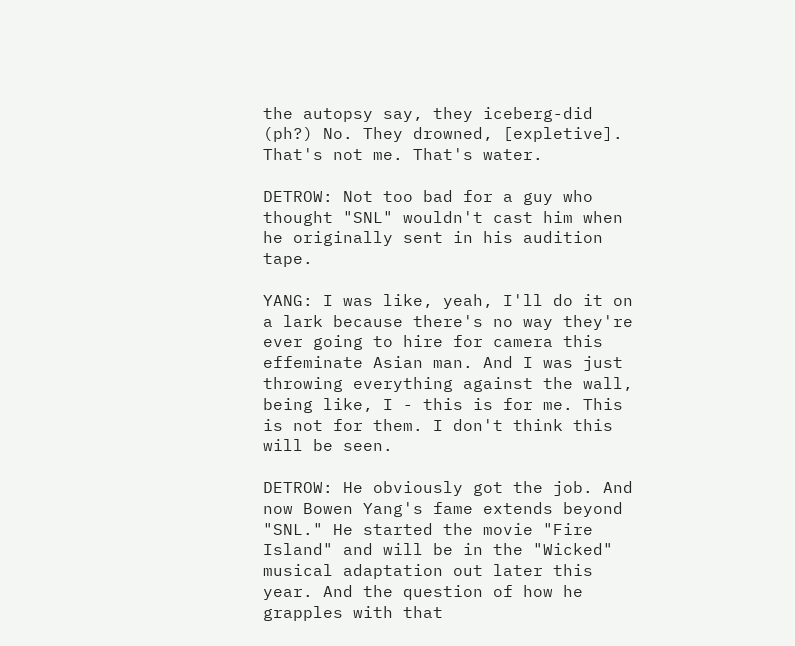the autopsy say, they iceberg-did (ph?) No. They drowned, [expletive]. That's not me. That's water.

DETROW: Not too bad for a guy who thought "SNL" wouldn't cast him when he originally sent in his audition tape.

YANG: I was like, yeah, I'll do it on a lark because there's no way they're ever going to hire for camera this effeminate Asian man. And I was just throwing everything against the wall, being like, I - this is for me. This is not for them. I don't think this will be seen.

DETROW: He obviously got the job. And now Bowen Yang's fame extends beyond "SNL." He started the movie "Fire Island" and will be in the "Wicked" musical adaptation out later this year. And the question of how he grapples with that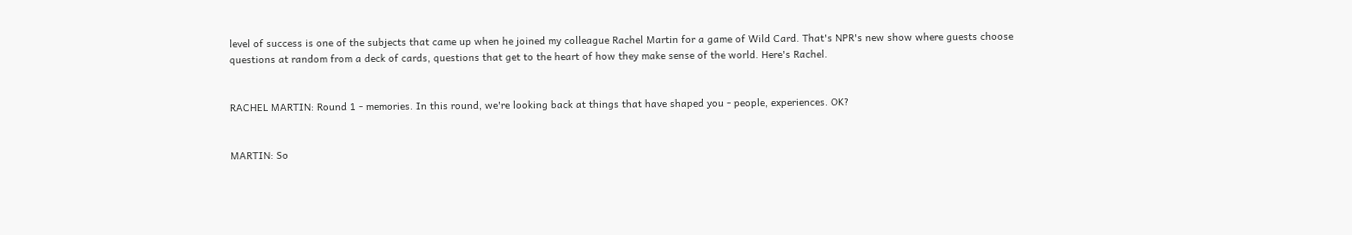level of success is one of the subjects that came up when he joined my colleague Rachel Martin for a game of Wild Card. That's NPR's new show where guests choose questions at random from a deck of cards, questions that get to the heart of how they make sense of the world. Here's Rachel.


RACHEL MARTIN: Round 1 - memories. In this round, we're looking back at things that have shaped you - people, experiences. OK?


MARTIN: So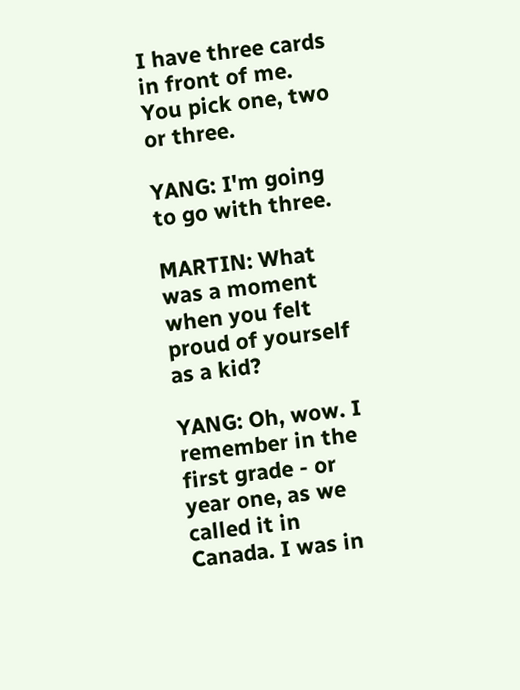I have three cards in front of me. You pick one, two or three.

YANG: I'm going to go with three.

MARTIN: What was a moment when you felt proud of yourself as a kid?

YANG: Oh, wow. I remember in the first grade - or year one, as we called it in Canada. I was in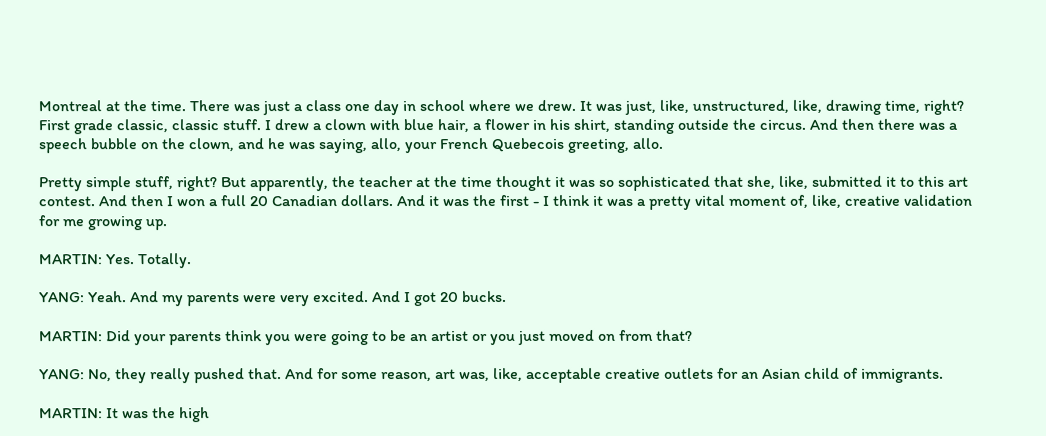Montreal at the time. There was just a class one day in school where we drew. It was just, like, unstructured, like, drawing time, right? First grade classic, classic stuff. I drew a clown with blue hair, a flower in his shirt, standing outside the circus. And then there was a speech bubble on the clown, and he was saying, allo, your French Quebecois greeting, allo.

Pretty simple stuff, right? But apparently, the teacher at the time thought it was so sophisticated that she, like, submitted it to this art contest. And then I won a full 20 Canadian dollars. And it was the first - I think it was a pretty vital moment of, like, creative validation for me growing up.

MARTIN: Yes. Totally.

YANG: Yeah. And my parents were very excited. And I got 20 bucks.

MARTIN: Did your parents think you were going to be an artist or you just moved on from that?

YANG: No, they really pushed that. And for some reason, art was, like, acceptable creative outlets for an Asian child of immigrants.

MARTIN: It was the high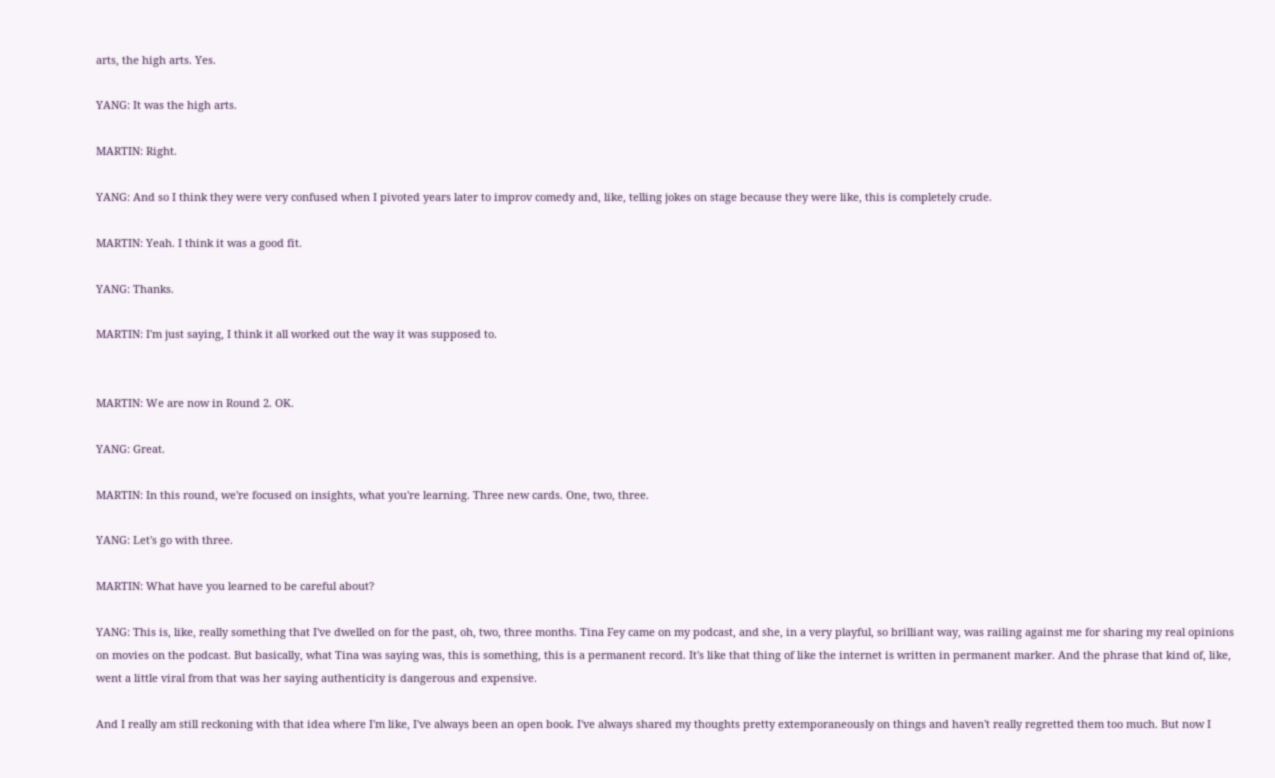arts, the high arts. Yes.

YANG: It was the high arts.

MARTIN: Right.

YANG: And so I think they were very confused when I pivoted years later to improv comedy and, like, telling jokes on stage because they were like, this is completely crude.

MARTIN: Yeah. I think it was a good fit.

YANG: Thanks.

MARTIN: I'm just saying, I think it all worked out the way it was supposed to.


MARTIN: We are now in Round 2. OK.

YANG: Great.

MARTIN: In this round, we're focused on insights, what you're learning. Three new cards. One, two, three.

YANG: Let's go with three.

MARTIN: What have you learned to be careful about?

YANG: This is, like, really something that I've dwelled on for the past, oh, two, three months. Tina Fey came on my podcast, and she, in a very playful, so brilliant way, was railing against me for sharing my real opinions on movies on the podcast. But basically, what Tina was saying was, this is something, this is a permanent record. It's like that thing of like the internet is written in permanent marker. And the phrase that kind of, like, went a little viral from that was her saying authenticity is dangerous and expensive.

And I really am still reckoning with that idea where I'm like, I've always been an open book. I've always shared my thoughts pretty extemporaneously on things and haven't really regretted them too much. But now I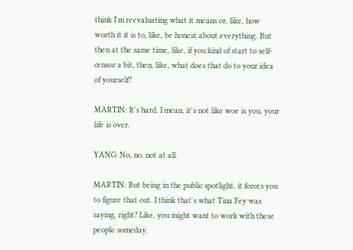think I'm reevaluating what it means or, like, how worth it it is to, like, be honest about everything. But then at the same time, like, if you kind of start to self-censor a bit, then, like, what does that do to your idea of yourself?

MARTIN: It's hard. I mean, it's not like woe is you, your life is over.

YANG: No, no, not at all.

MARTIN: But being in the public spotlight, it forces you to figure that out. I think that's what Tina Fey was saying, right? Like, you might want to work with these people someday.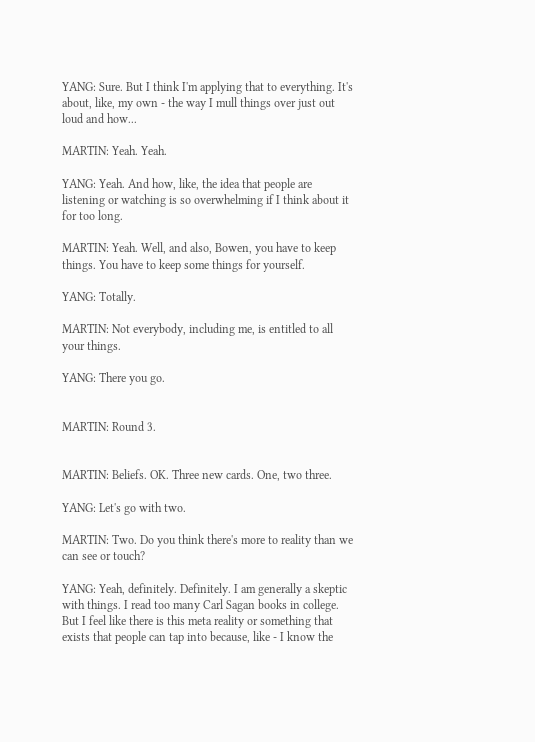YANG: Sure. But I think I'm applying that to everything. It's about, like, my own - the way I mull things over just out loud and how...

MARTIN: Yeah. Yeah.

YANG: Yeah. And how, like, the idea that people are listening or watching is so overwhelming if I think about it for too long.

MARTIN: Yeah. Well, and also, Bowen, you have to keep things. You have to keep some things for yourself.

YANG: Totally.

MARTIN: Not everybody, including me, is entitled to all your things.

YANG: There you go.


MARTIN: Round 3.


MARTIN: Beliefs. OK. Three new cards. One, two three.

YANG: Let's go with two.

MARTIN: Two. Do you think there's more to reality than we can see or touch?

YANG: Yeah, definitely. Definitely. I am generally a skeptic with things. I read too many Carl Sagan books in college. But I feel like there is this meta reality or something that exists that people can tap into because, like - I know the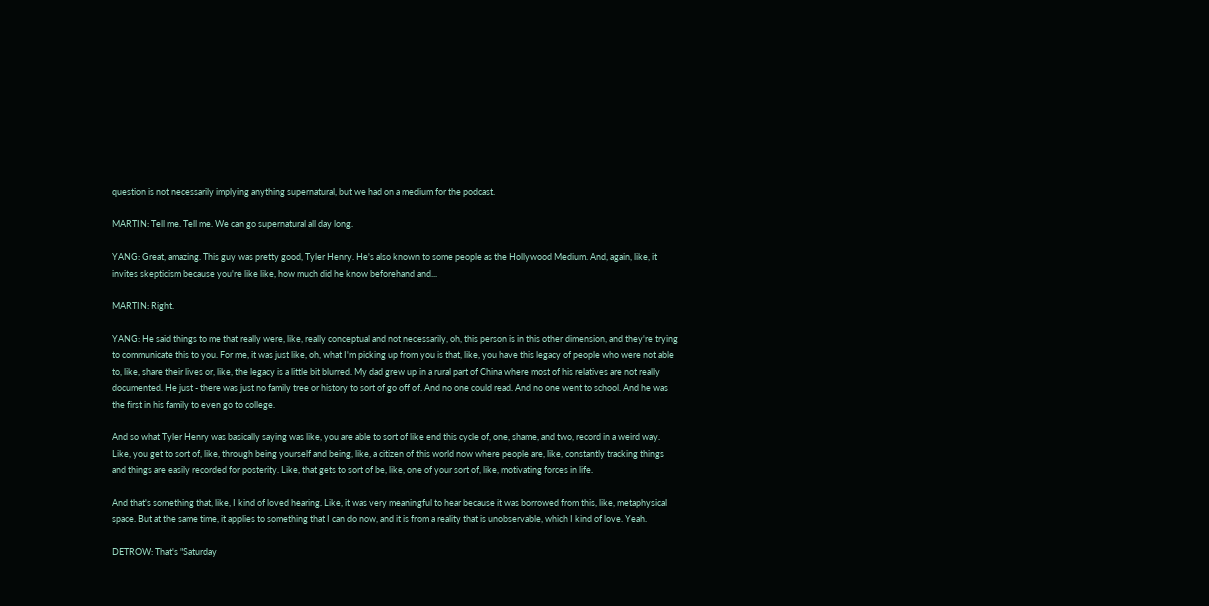question is not necessarily implying anything supernatural, but we had on a medium for the podcast.

MARTIN: Tell me. Tell me. We can go supernatural all day long.

YANG: Great, amazing. This guy was pretty good, Tyler Henry. He's also known to some people as the Hollywood Medium. And, again, like, it invites skepticism because you're like like, how much did he know beforehand and...

MARTIN: Right.

YANG: He said things to me that really were, like, really conceptual and not necessarily, oh, this person is in this other dimension, and they're trying to communicate this to you. For me, it was just like, oh, what I'm picking up from you is that, like, you have this legacy of people who were not able to, like, share their lives or, like, the legacy is a little bit blurred. My dad grew up in a rural part of China where most of his relatives are not really documented. He just - there was just no family tree or history to sort of go off of. And no one could read. And no one went to school. And he was the first in his family to even go to college.

And so what Tyler Henry was basically saying was like, you are able to sort of like end this cycle of, one, shame, and two, record in a weird way. Like, you get to sort of, like, through being yourself and being, like, a citizen of this world now where people are, like, constantly tracking things and things are easily recorded for posterity. Like, that gets to sort of be, like, one of your sort of, like, motivating forces in life.

And that's something that, like, I kind of loved hearing. Like, it was very meaningful to hear because it was borrowed from this, like, metaphysical space. But at the same time, it applies to something that I can do now, and it is from a reality that is unobservable, which I kind of love. Yeah.

DETROW: That's "Saturday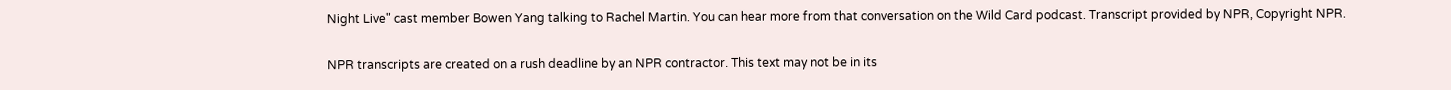Night Live" cast member Bowen Yang talking to Rachel Martin. You can hear more from that conversation on the Wild Card podcast. Transcript provided by NPR, Copyright NPR.

NPR transcripts are created on a rush deadline by an NPR contractor. This text may not be in its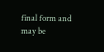final form and may be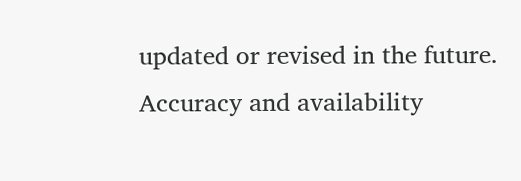updated or revised in the future. Accuracy and availability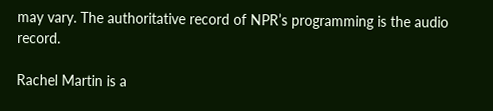may vary. The authoritative record of NPR’s programming is the audio record.

Rachel Martin is a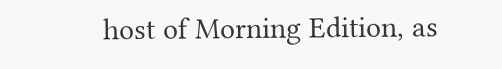host of Morning Edition, as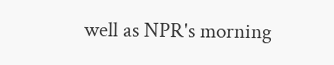well as NPR's morning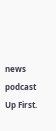news podcast Up First.